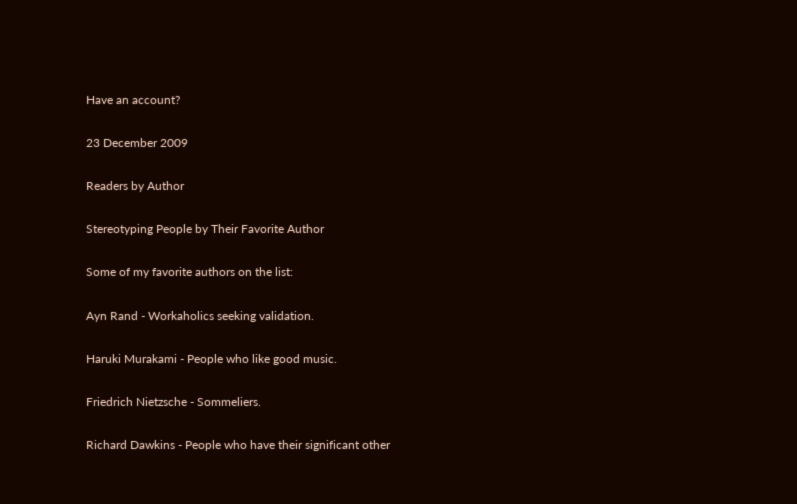Have an account?

23 December 2009

Readers by Author

Stereotyping People by Their Favorite Author

Some of my favorite authors on the list:

Ayn Rand - Workaholics seeking validation.

Haruki Murakami - People who like good music.

Friedrich Nietzsche - Sommeliers.

Richard Dawkins - People who have their significant other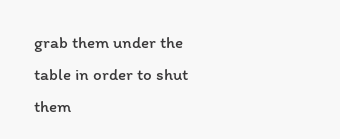grab them under the table in order to shut them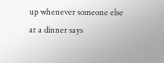up whenever someone else at a dinner says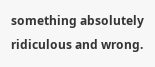something absolutely ridiculous and wrong.